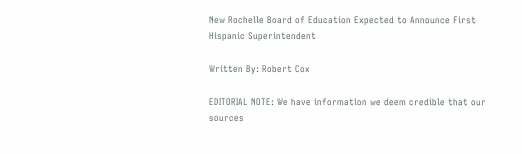New Rochelle Board of Education Expected to Announce First Hispanic Superintendent

Written By: Robert Cox

EDITORIAL NOTE: We have information we deem credible that our sources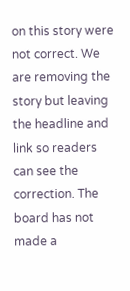on this story were not correct. We are removing the story but leaving the headline and link so readers can see the correction. The board has not made a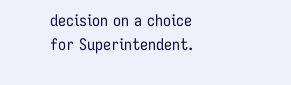decision on a choice for Superintendent.